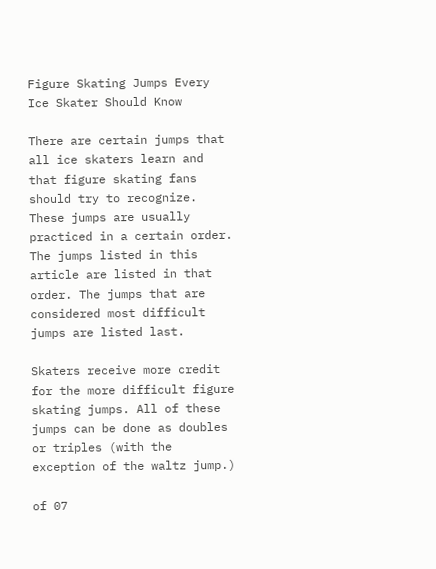Figure Skating Jumps Every Ice Skater Should Know

There are certain jumps that all ice skaters learn and that figure skating fans should try to recognize. These jumps are usually practiced in a certain order. The jumps listed in this article are listed in that order. The jumps that are considered most difficult jumps are listed last.

Skaters receive more credit for the more difficult figure skating jumps. All of these jumps can be done as doubles or triples (with the exception of the waltz jump.)

of 07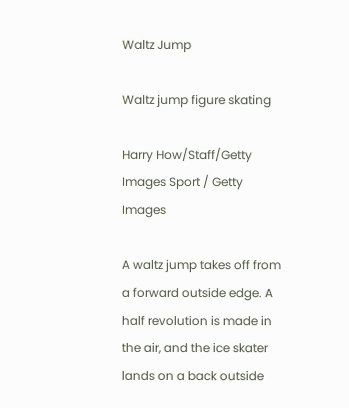Waltz Jump

Waltz jump figure skating

Harry How/Staff/Getty Images Sport / Getty Images

A waltz jump takes off from a forward outside edge. A half revolution is made in the air, and the ice skater lands on a back outside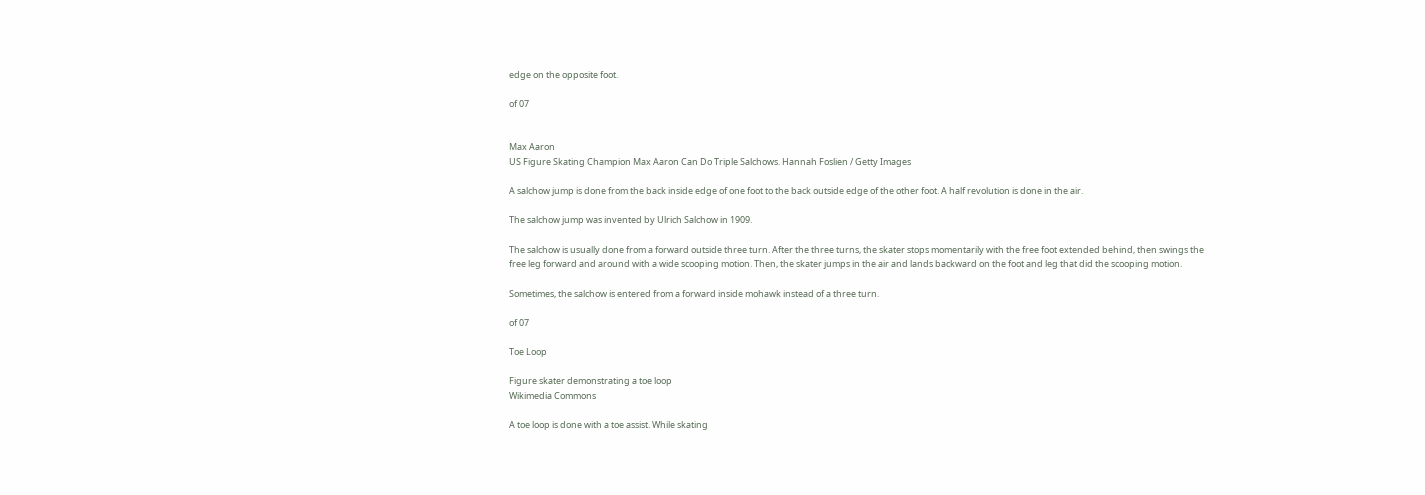edge on the opposite foot.

of 07


Max Aaron
US Figure Skating Champion Max Aaron Can Do Triple Salchows. Hannah Foslien / Getty Images

A salchow jump is done from the back inside edge of one foot to the back outside edge of the other foot. A half revolution is done in the air.

The salchow jump was invented by Ulrich Salchow in 1909.

The salchow is usually done from a forward outside three turn. After the three turns, the skater stops momentarily with the free foot extended behind, then swings the free leg forward and around with a wide scooping motion. Then, the skater jumps in the air and lands backward on the foot and leg that did the scooping motion.

Sometimes, the salchow is entered from a forward inside mohawk instead of a three turn.

of 07

Toe Loop

Figure skater demonstrating a toe loop
Wikimedia Commons

A toe loop is done with a toe assist. While skating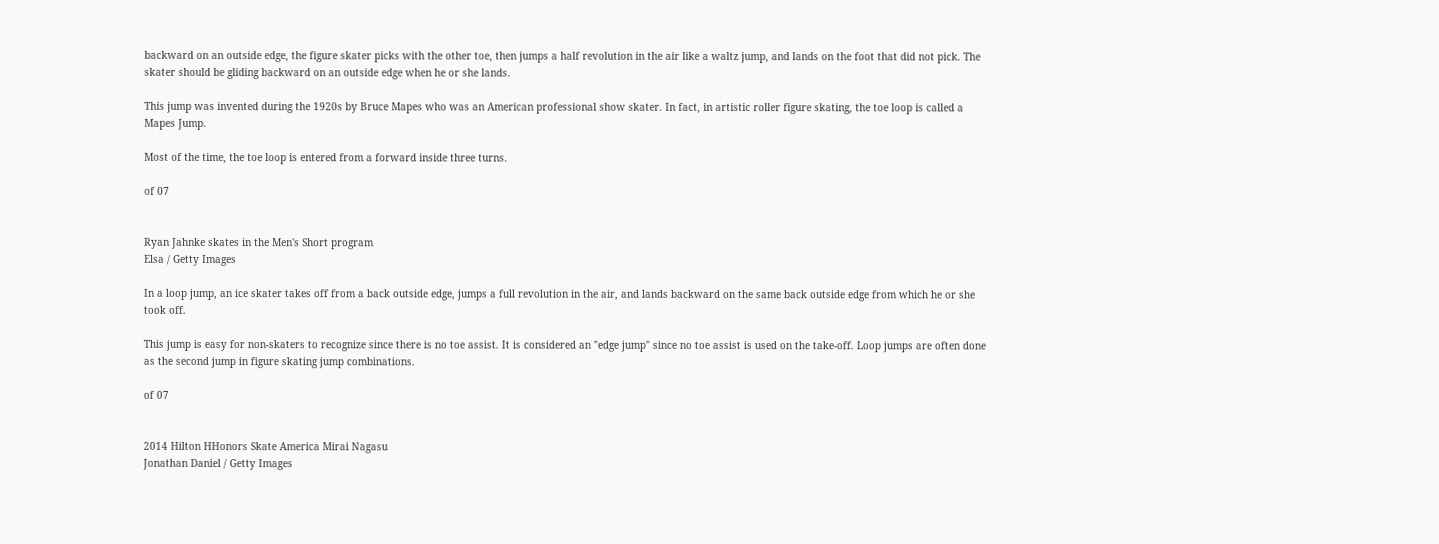backward on an outside edge, the figure skater picks with the other toe, then jumps a half revolution in the air like a waltz jump, and lands on the foot that did not pick. The skater should be gliding backward on an outside edge when he or she lands.

This jump was invented during the 1920s by Bruce Mapes who was an American professional show skater. In fact, in artistic roller figure skating, the toe loop is called a Mapes Jump.

Most of the time, the toe loop is entered from a forward inside three turns.

of 07


Ryan Jahnke skates in the Men's Short program
Elsa / Getty Images

In a loop jump, an ice skater takes off from a back outside edge, jumps a full revolution in the air, and lands backward on the same back outside edge from which he or she took off.

This jump is easy for non-skaters to recognize since there is no toe assist. It is considered an "edge jump" since no toe assist is used on the take-off. Loop jumps are often done as the second jump in figure skating jump combinations.

of 07


2014 Hilton HHonors Skate America Mirai Nagasu
Jonathan Daniel / Getty Images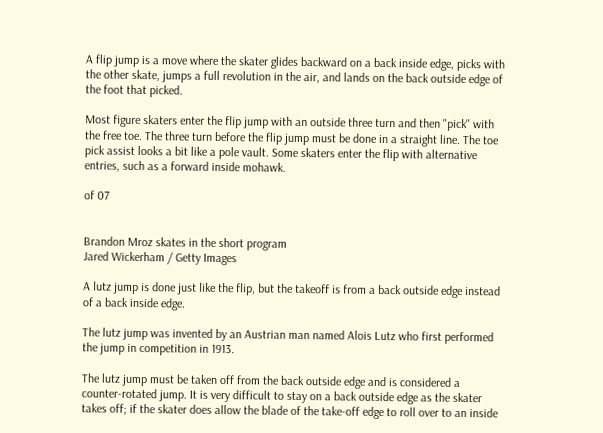A flip jump is a move where the skater glides backward on a back inside edge, picks with the other skate, jumps a full revolution in the air, and lands on the back outside edge of the foot that picked.

Most figure skaters enter the flip jump with an outside three turn and then "pick" with the free toe. The three turn before the flip jump must be done in a straight line. The toe pick assist looks a bit like a pole vault. Some skaters enter the flip with alternative entries, such as a forward inside mohawk.

of 07


Brandon Mroz skates in the short program
Jared Wickerham / Getty Images

A lutz jump is done just like the flip, but the takeoff is from a back outside edge instead of a back inside edge.

The lutz jump was invented by an Austrian man named Alois Lutz who first performed the jump in competition in 1913.

The lutz jump must be taken off from the back outside edge and is considered a counter-rotated jump. It is very difficult to stay on a back outside edge as the skater takes off; if the skater does allow the blade of the take-off edge to roll over to an inside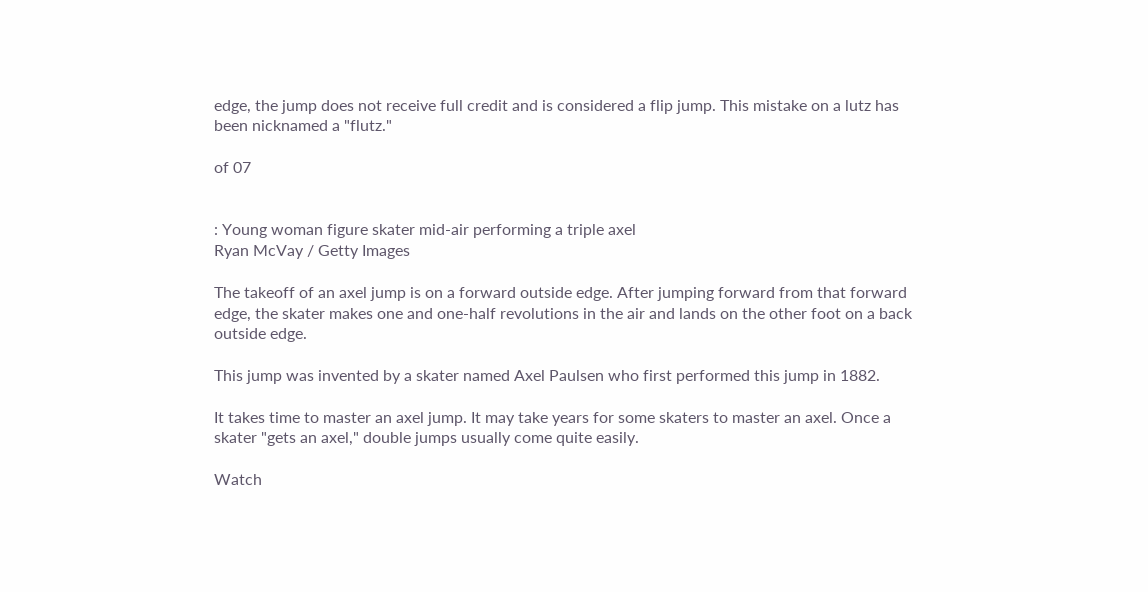edge, the jump does not receive full credit and is considered a flip jump. This mistake on a lutz has been nicknamed a "flutz."

of 07


: Young woman figure skater mid-air performing a triple axel
Ryan McVay / Getty Images

The takeoff of an axel jump is on a forward outside edge. After jumping forward from that forward edge, the skater makes one and one-half revolutions in the air and lands on the other foot on a back outside edge.

This jump was invented by a skater named Axel Paulsen who first performed this jump in 1882.

It takes time to master an axel jump. It may take years for some skaters to master an axel. Once a skater "gets an axel," double jumps usually come quite easily.

Watch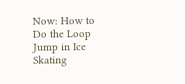Now: How to Do the Loop Jump in Ice Skating